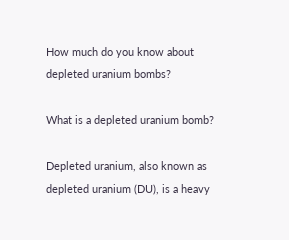How much do you know about depleted uranium bombs?

What is a depleted uranium bomb?

Depleted uranium, also known as depleted uranium (DU), is a heavy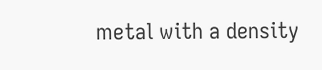metal with a density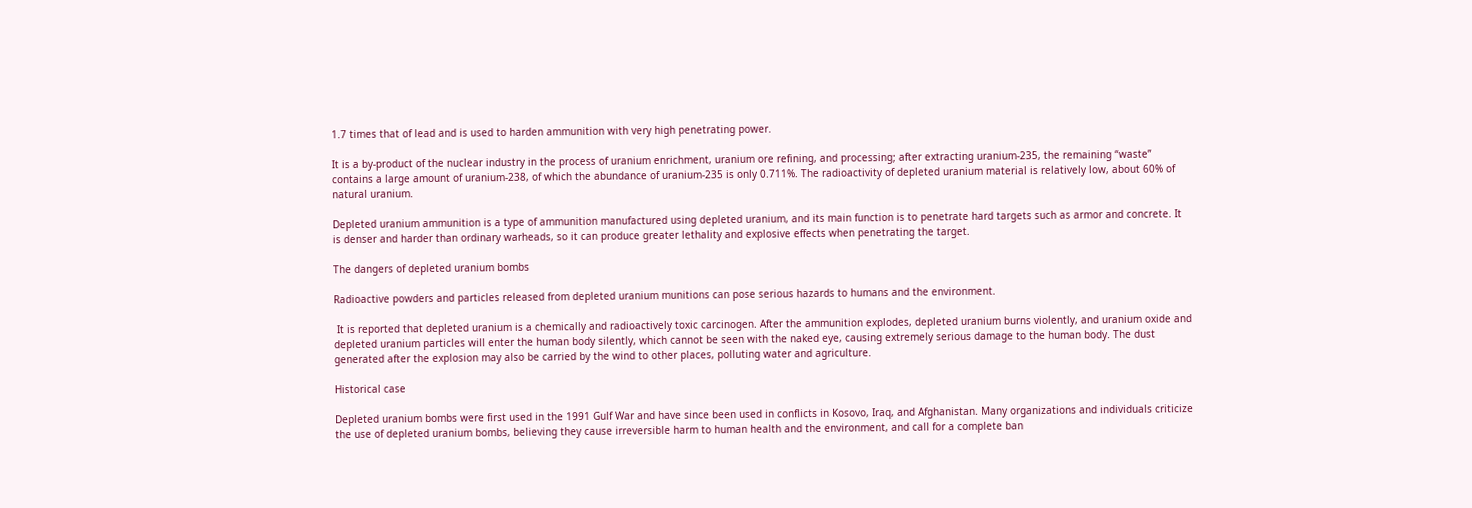1.7 times that of lead and is used to harden ammunition with very high penetrating power.

It is a by-product of the nuclear industry in the process of uranium enrichment, uranium ore refining, and processing; after extracting uranium-235, the remaining “waste” contains a large amount of uranium-238, of which the abundance of uranium-235 is only 0.711%. The radioactivity of depleted uranium material is relatively low, about 60% of natural uranium.

Depleted uranium ammunition is a type of ammunition manufactured using depleted uranium, and its main function is to penetrate hard targets such as armor and concrete. It is denser and harder than ordinary warheads, so it can produce greater lethality and explosive effects when penetrating the target.

The dangers of depleted uranium bombs

Radioactive powders and particles released from depleted uranium munitions can pose serious hazards to humans and the environment.

 It is reported that depleted uranium is a chemically and radioactively toxic carcinogen. After the ammunition explodes, depleted uranium burns violently, and uranium oxide and depleted uranium particles will enter the human body silently, which cannot be seen with the naked eye, causing extremely serious damage to the human body. The dust generated after the explosion may also be carried by the wind to other places, polluting water and agriculture.

Historical case

Depleted uranium bombs were first used in the 1991 Gulf War and have since been used in conflicts in Kosovo, Iraq, and Afghanistan. Many organizations and individuals criticize the use of depleted uranium bombs, believing they cause irreversible harm to human health and the environment, and call for a complete ban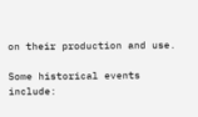on their production and use.

Some historical events include: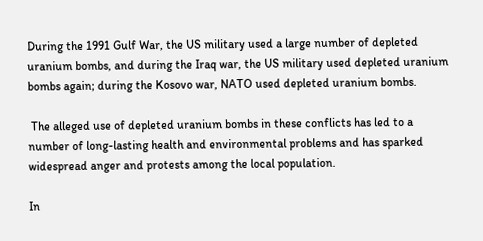During the 1991 Gulf War, the US military used a large number of depleted uranium bombs, and during the Iraq war, the US military used depleted uranium bombs again; during the Kosovo war, NATO used depleted uranium bombs.

 The alleged use of depleted uranium bombs in these conflicts has led to a number of long-lasting health and environmental problems and has sparked widespread anger and protests among the local population.

In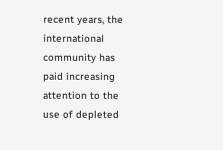recent years, the international community has paid increasing attention to the use of depleted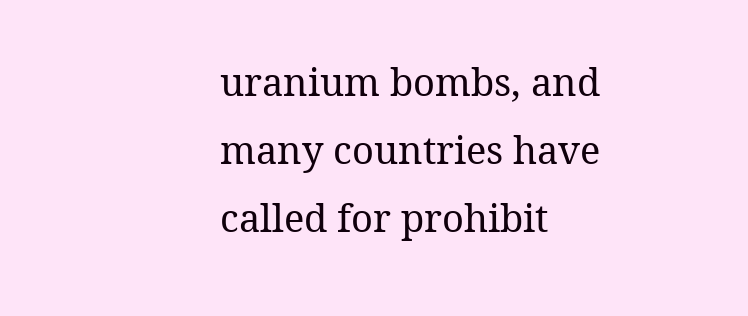uranium bombs, and many countries have called for prohibit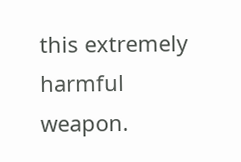this extremely harmful weapon.